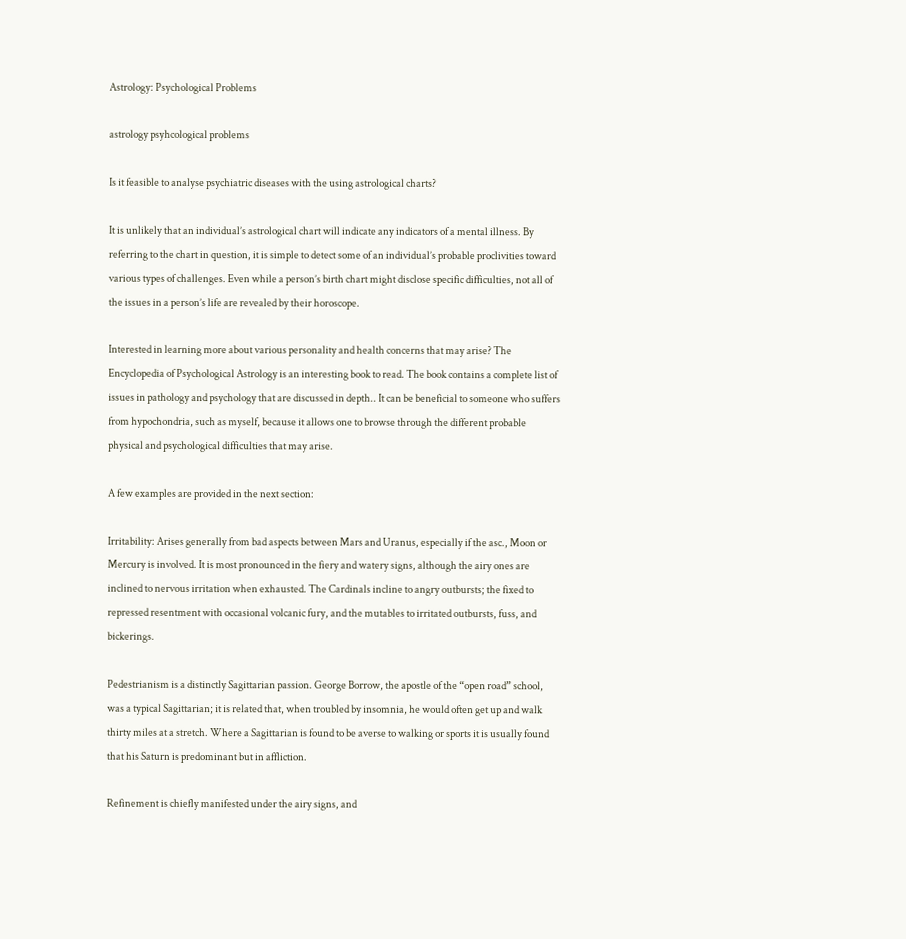Astrology: Psychological Problems

astrology psyhcological problems

Is it feasible to analyse psychiatric diseases with the using astrological charts?

It is unlikely that an individual’s astrological chart will indicate any indicators of a mental illness. By referring to the chart in question, it is simple to detect some of an individual’s probable proclivities toward various types of challenges. Even while a person’s birth chart might disclose specific difficulties, not all of the issues in a person’s life are revealed by their horoscope.

Interested in learning more about various personality and health concerns that may arise? The Encyclopedia of Psychological Astrology is an interesting book to read. The book contains a complete list of issues in pathology and psychology that are discussed in depth.. It can be beneficial to someone who suffers from hypochondria, such as myself, because it allows one to browse through the different probable physical and psychological difficulties that may arise.

A few examples are provided in the next section:

Irritability: Arises generally from bad aspects between Mars and Uranus, especially if the asc., Moon or Mercury is involved. It is most pronounced in the fiery and watery signs, although the airy ones are inclined to nervous irritation when exhausted. The Cardinals incline to angry outbursts; the fixed to repressed resentment with occasional volcanic fury, and the mutables to irritated outbursts, fuss, and bickerings.

Pedestrianism is a distinctly Sagittarian passion. George Borrow, the apostle of the “open road” school, was a typical Sagittarian; it is related that, when troubled by insomnia, he would often get up and walk thirty miles at a stretch. Where a Sagittarian is found to be averse to walking or sports it is usually found that his Saturn is predominant but in affliction.

Refinement is chiefly manifested under the airy signs, and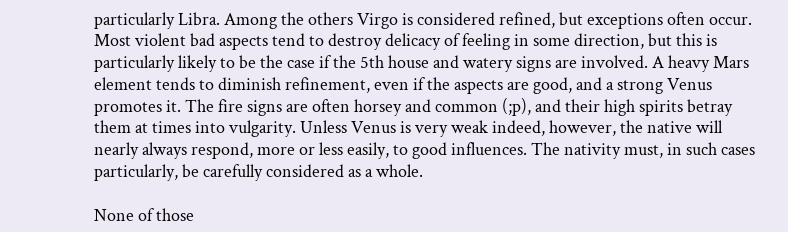particularly Libra. Among the others Virgo is considered refined, but exceptions often occur. Most violent bad aspects tend to destroy delicacy of feeling in some direction, but this is particularly likely to be the case if the 5th house and watery signs are involved. A heavy Mars element tends to diminish refinement, even if the aspects are good, and a strong Venus promotes it. The fire signs are often horsey and common (;p), and their high spirits betray them at times into vulgarity. Unless Venus is very weak indeed, however, the native will nearly always respond, more or less easily, to good influences. The nativity must, in such cases particularly, be carefully considered as a whole.

None of those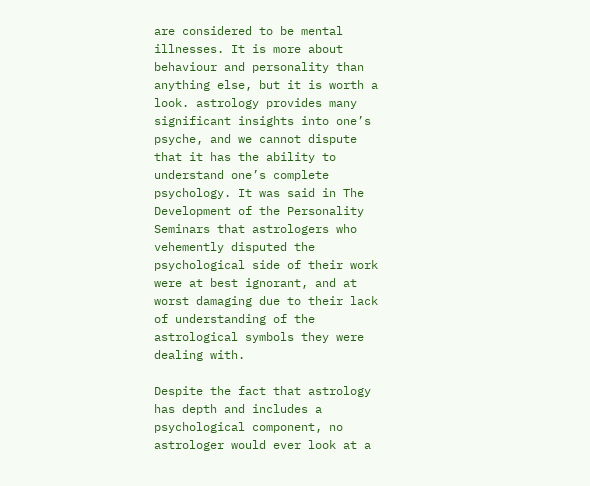are considered to be mental illnesses. It is more about behaviour and personality than anything else, but it is worth a look. astrology provides many significant insights into one’s psyche, and we cannot dispute that it has the ability to understand one’s complete psychology. It was said in The Development of the Personality Seminars that astrologers who vehemently disputed the psychological side of their work were at best ignorant, and at worst damaging due to their lack of understanding of the astrological symbols they were dealing with.

Despite the fact that astrology has depth and includes a psychological component, no astrologer would ever look at a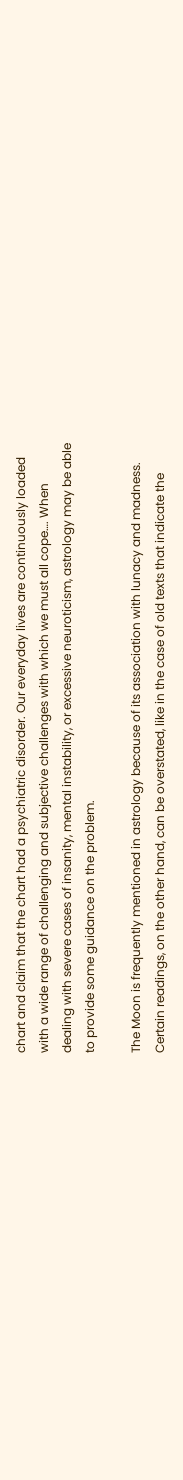chart and claim that the chart had a psychiatric disorder. Our everyday lives are continuously loaded with a wide range of challenging and subjective challenges with which we must all cope…. When dealing with severe cases of insanity, mental instability, or excessive neuroticism, astrology may be able to provide some guidance on the problem.

The Moon is frequently mentioned in astrology because of its association with lunacy and madness. Certain readings, on the other hand, can be overstated, like in the case of old texts that indicate the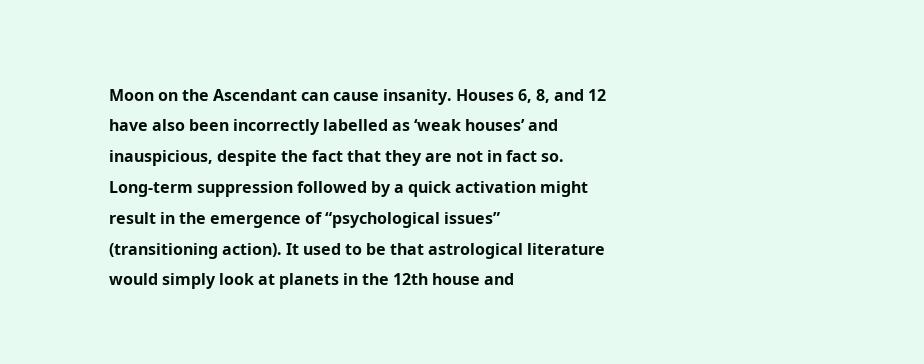Moon on the Ascendant can cause insanity. Houses 6, 8, and 12 have also been incorrectly labelled as ‘weak houses’ and inauspicious, despite the fact that they are not in fact so. Long-term suppression followed by a quick activation might result in the emergence of “psychological issues” (transitioning action). It used to be that astrological literature would simply look at planets in the 12th house and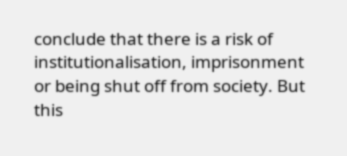conclude that there is a risk of institutionalisation, imprisonment or being shut off from society. But this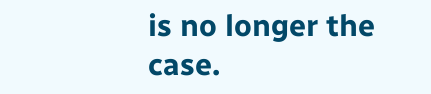is no longer the case.